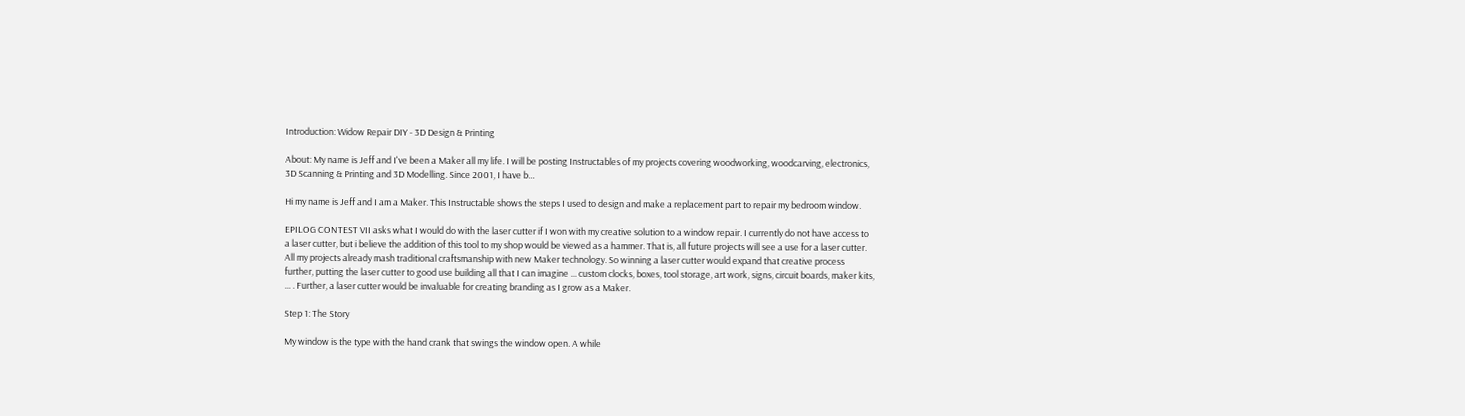Introduction: Widow Repair DIY - 3D Design & Printing

About: My name is Jeff and I've been a Maker all my life. I will be posting Instructables of my projects covering woodworking, woodcarving, electronics, 3D Scanning & Printing and 3D Modelling. Since 2001, I have b…

Hi my name is Jeff and I am a Maker. This Instructable shows the steps I used to design and make a replacement part to repair my bedroom window.

EPILOG CONTEST VII asks what I would do with the laser cutter if I won with my creative solution to a window repair. I currently do not have access to a laser cutter, but i believe the addition of this tool to my shop would be viewed as a hammer. That is, all future projects will see a use for a laser cutter. All my projects already mash traditional craftsmanship with new Maker technology. So winning a laser cutter would expand that creative process further, putting the laser cutter to good use building all that I can imagine ... custom clocks, boxes, tool storage, art work, signs, circuit boards, maker kits, ... . Further, a laser cutter would be invaluable for creating branding as I grow as a Maker.

Step 1: The Story

My window is the type with the hand crank that swings the window open. A while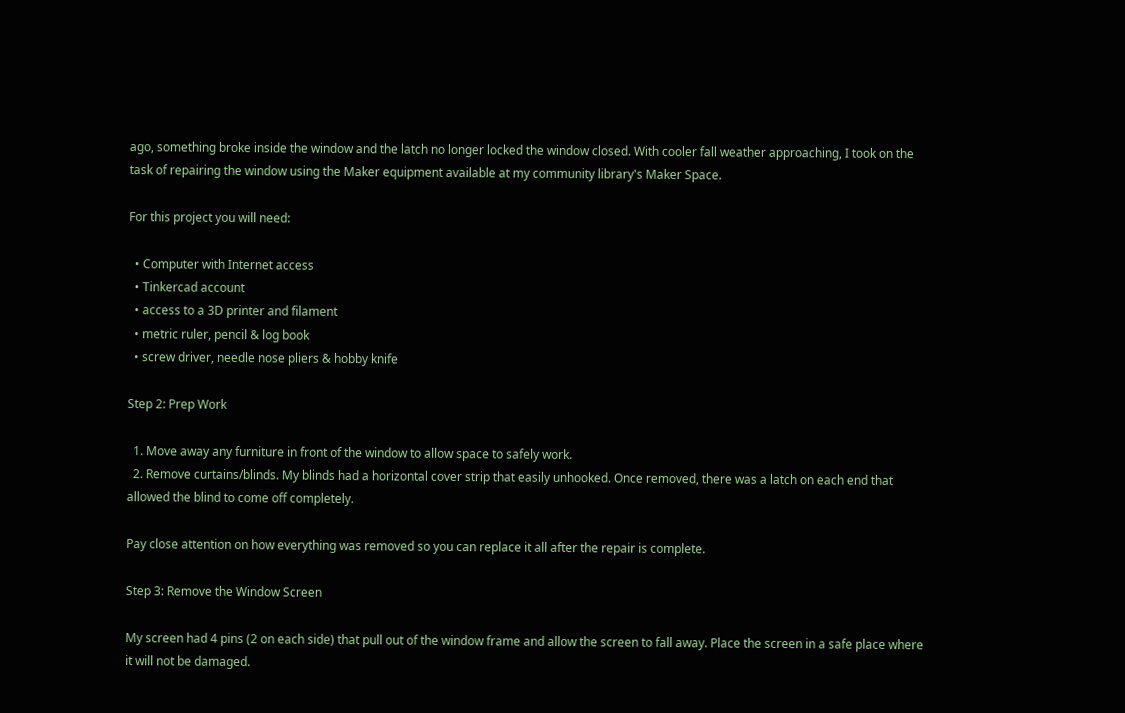ago, something broke inside the window and the latch no longer locked the window closed. With cooler fall weather approaching, I took on the task of repairing the window using the Maker equipment available at my community library's Maker Space.

For this project you will need:

  • Computer with Internet access
  • Tinkercad account
  • access to a 3D printer and filament
  • metric ruler, pencil & log book
  • screw driver, needle nose pliers & hobby knife

Step 2: Prep Work

  1. Move away any furniture in front of the window to allow space to safely work.
  2. Remove curtains/blinds. My blinds had a horizontal cover strip that easily unhooked. Once removed, there was a latch on each end that allowed the blind to come off completely.

Pay close attention on how everything was removed so you can replace it all after the repair is complete.

Step 3: Remove the Window Screen

My screen had 4 pins (2 on each side) that pull out of the window frame and allow the screen to fall away. Place the screen in a safe place where it will not be damaged.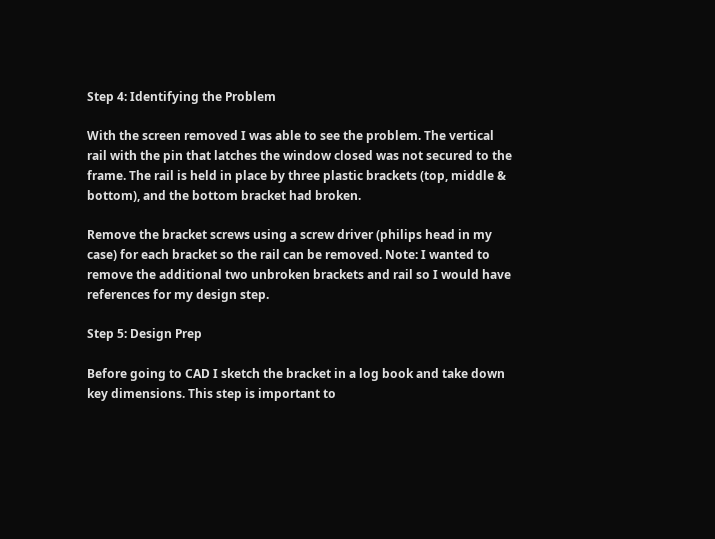Step 4: Identifying the Problem

With the screen removed I was able to see the problem. The vertical rail with the pin that latches the window closed was not secured to the frame. The rail is held in place by three plastic brackets (top, middle & bottom), and the bottom bracket had broken.

Remove the bracket screws using a screw driver (philips head in my case) for each bracket so the rail can be removed. Note: I wanted to remove the additional two unbroken brackets and rail so I would have references for my design step.

Step 5: Design Prep

Before going to CAD I sketch the bracket in a log book and take down key dimensions. This step is important to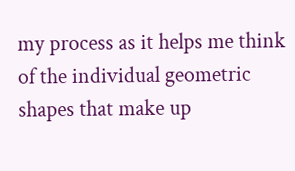my process as it helps me think of the individual geometric shapes that make up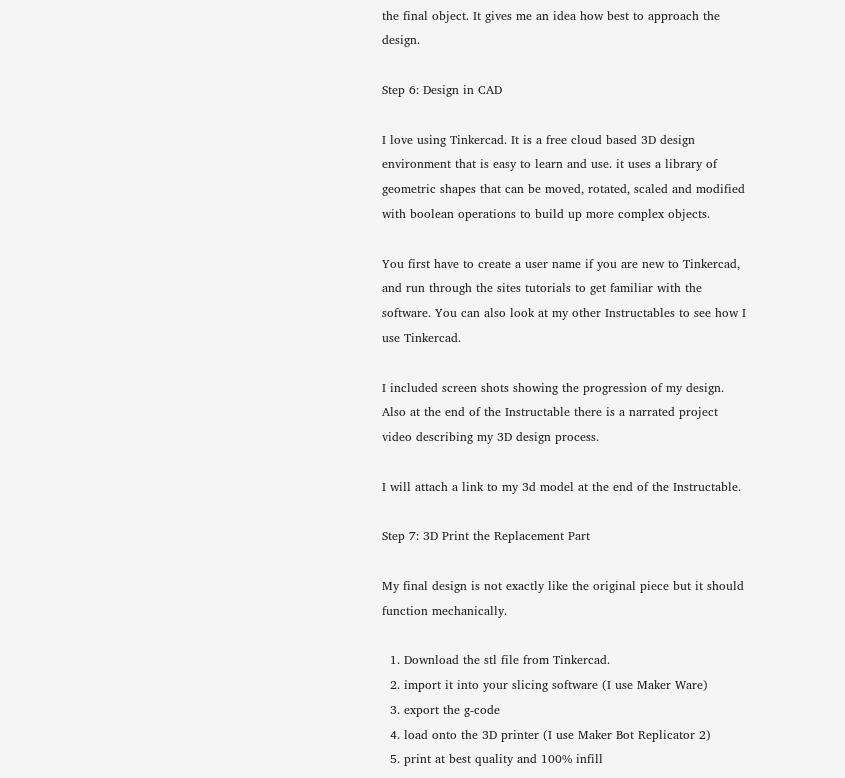the final object. It gives me an idea how best to approach the design.

Step 6: Design in CAD

I love using Tinkercad. It is a free cloud based 3D design environment that is easy to learn and use. it uses a library of geometric shapes that can be moved, rotated, scaled and modified with boolean operations to build up more complex objects.

You first have to create a user name if you are new to Tinkercad, and run through the sites tutorials to get familiar with the software. You can also look at my other Instructables to see how I use Tinkercad.

I included screen shots showing the progression of my design. Also at the end of the Instructable there is a narrated project video describing my 3D design process.

I will attach a link to my 3d model at the end of the Instructable.

Step 7: 3D Print the Replacement Part

My final design is not exactly like the original piece but it should function mechanically.

  1. Download the stl file from Tinkercad.
  2. import it into your slicing software (I use Maker Ware)
  3. export the g-code
  4. load onto the 3D printer (I use Maker Bot Replicator 2)
  5. print at best quality and 100% infill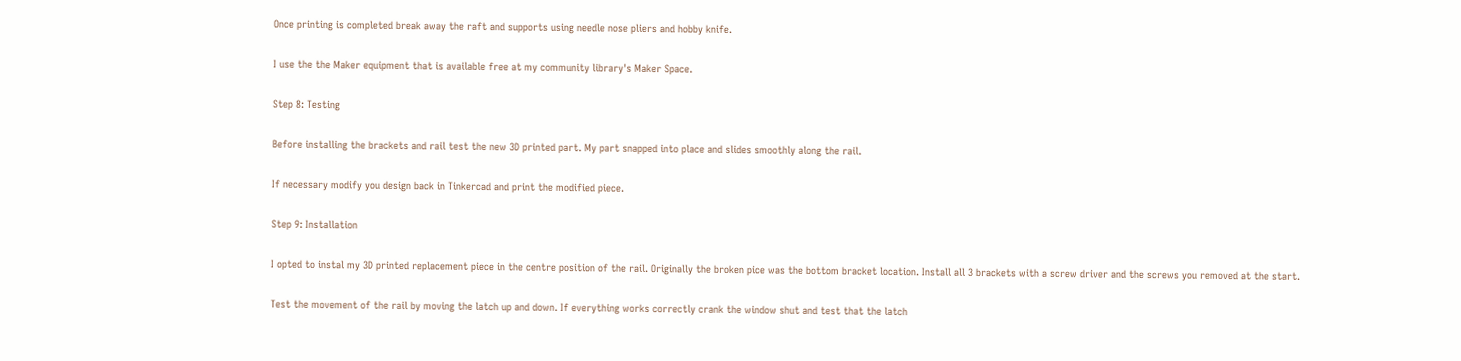Once printing is completed break away the raft and supports using needle nose pliers and hobby knife.

I use the the Maker equipment that is available free at my community library's Maker Space.

Step 8: Testing

Before installing the brackets and rail test the new 3D printed part. My part snapped into place and slides smoothly along the rail.

If necessary modify you design back in Tinkercad and print the modified piece.

Step 9: Installation

I opted to instal my 3D printed replacement piece in the centre position of the rail. Originally the broken pice was the bottom bracket location. Install all 3 brackets with a screw driver and the screws you removed at the start.

Test the movement of the rail by moving the latch up and down. If everything works correctly crank the window shut and test that the latch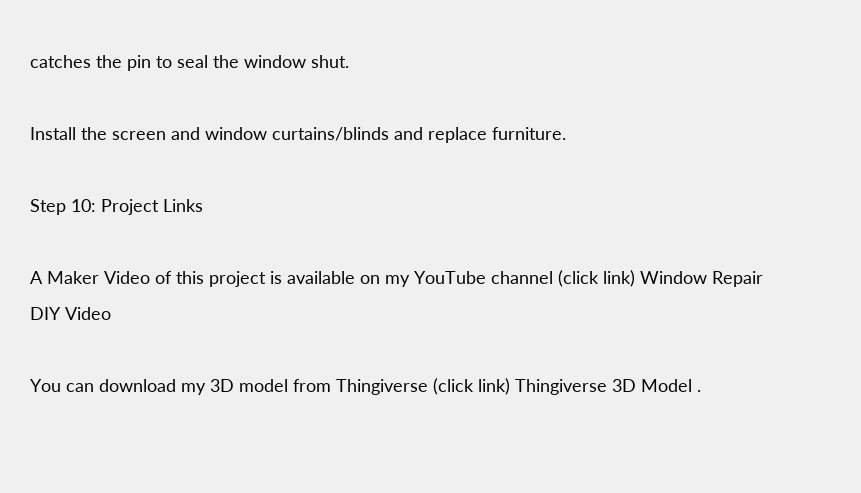catches the pin to seal the window shut.

Install the screen and window curtains/blinds and replace furniture.

Step 10: Project Links

A Maker Video of this project is available on my YouTube channel (click link) Window Repair DIY Video

You can download my 3D model from Thingiverse (click link) Thingiverse 3D Model .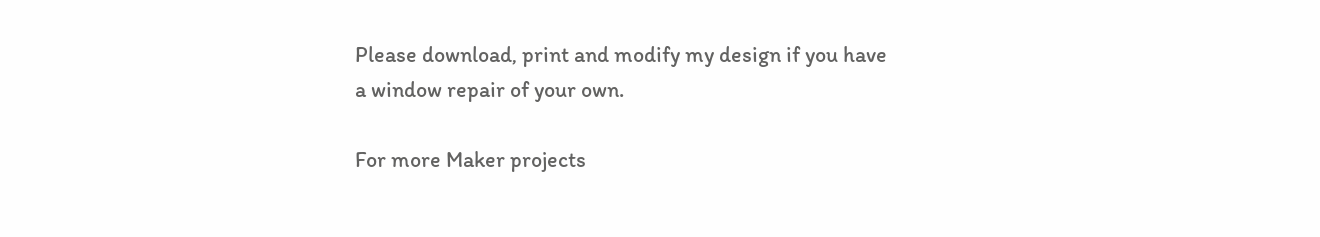Please download, print and modify my design if you have a window repair of your own.

For more Maker projects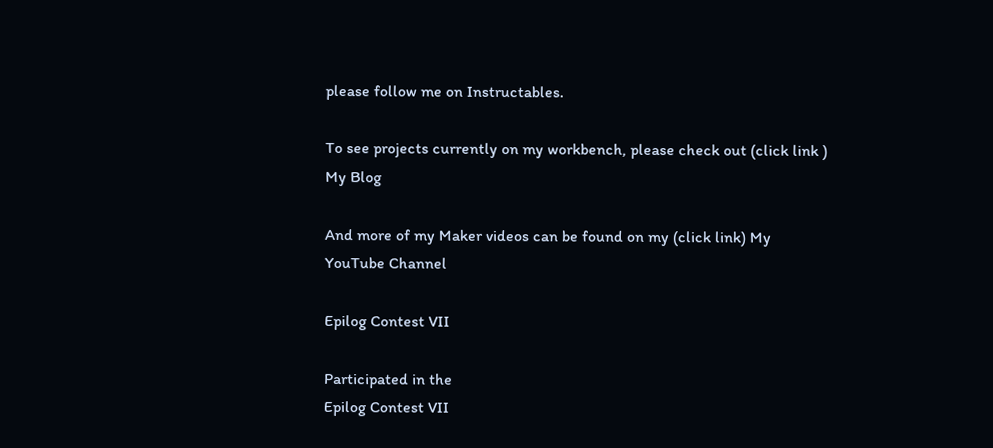please follow me on Instructables.

To see projects currently on my workbench, please check out (click link ) My Blog

And more of my Maker videos can be found on my (click link) My YouTube Channel

Epilog Contest VII

Participated in the
Epilog Contest VII